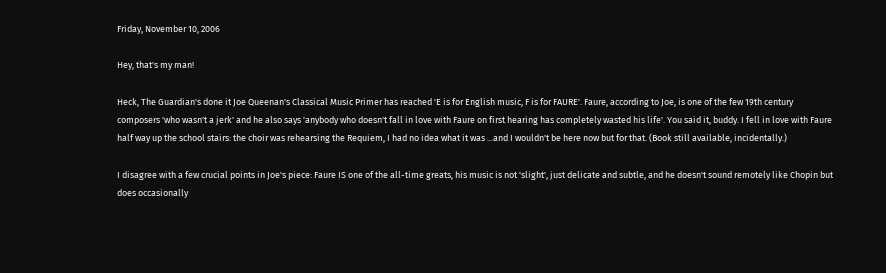Friday, November 10, 2006

Hey, that's my man!

Heck, The Guardian's done it Joe Queenan's Classical Music Primer has reached 'E is for English music, F is for FAURE'. Faure, according to Joe, is one of the few 19th century composers 'who wasn't a jerk' and he also says 'anybody who doesn't fall in love with Faure on first hearing has completely wasted his life'. You said it, buddy. I fell in love with Faure half way up the school stairs: the choir was rehearsing the Requiem, I had no idea what it was ...and I wouldn't be here now but for that. (Book still available, incidentally.)

I disagree with a few crucial points in Joe's piece: Faure IS one of the all-time greats, his music is not 'slight', just delicate and subtle, and he doesn't sound remotely like Chopin but does occasionally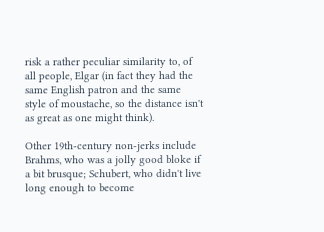risk a rather peculiar similarity to, of all people, Elgar (in fact they had the same English patron and the same style of moustache, so the distance isn't as great as one might think).

Other 19th-century non-jerks include Brahms, who was a jolly good bloke if a bit brusque; Schubert, who didn't live long enough to become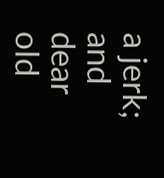a jerk; and dear old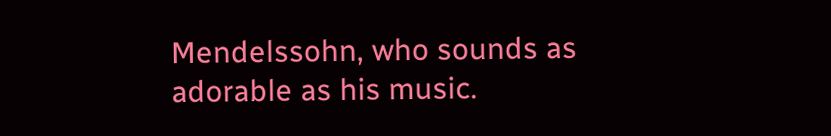Mendelssohn, who sounds as adorable as his music.